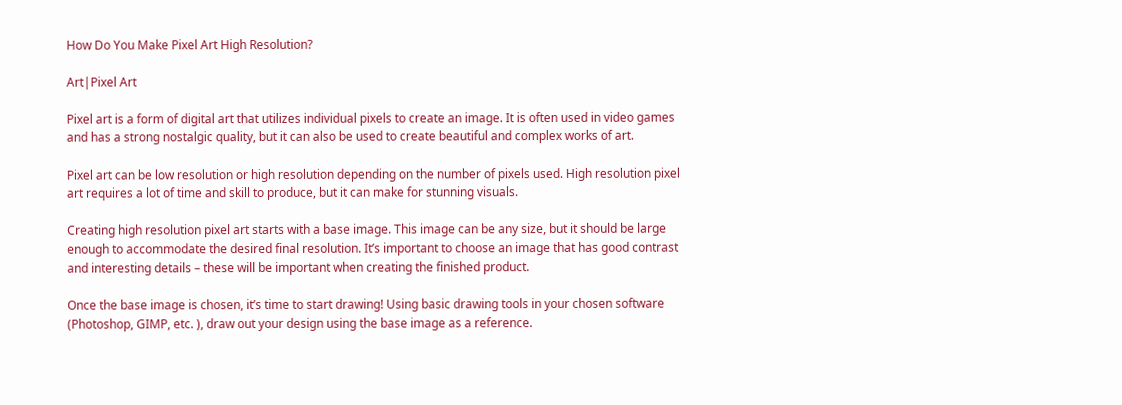How Do You Make Pixel Art High Resolution?

Art|Pixel Art

Pixel art is a form of digital art that utilizes individual pixels to create an image. It is often used in video games and has a strong nostalgic quality, but it can also be used to create beautiful and complex works of art.

Pixel art can be low resolution or high resolution depending on the number of pixels used. High resolution pixel art requires a lot of time and skill to produce, but it can make for stunning visuals.

Creating high resolution pixel art starts with a base image. This image can be any size, but it should be large enough to accommodate the desired final resolution. It’s important to choose an image that has good contrast and interesting details – these will be important when creating the finished product.

Once the base image is chosen, it’s time to start drawing! Using basic drawing tools in your chosen software (Photoshop, GIMP, etc. ), draw out your design using the base image as a reference.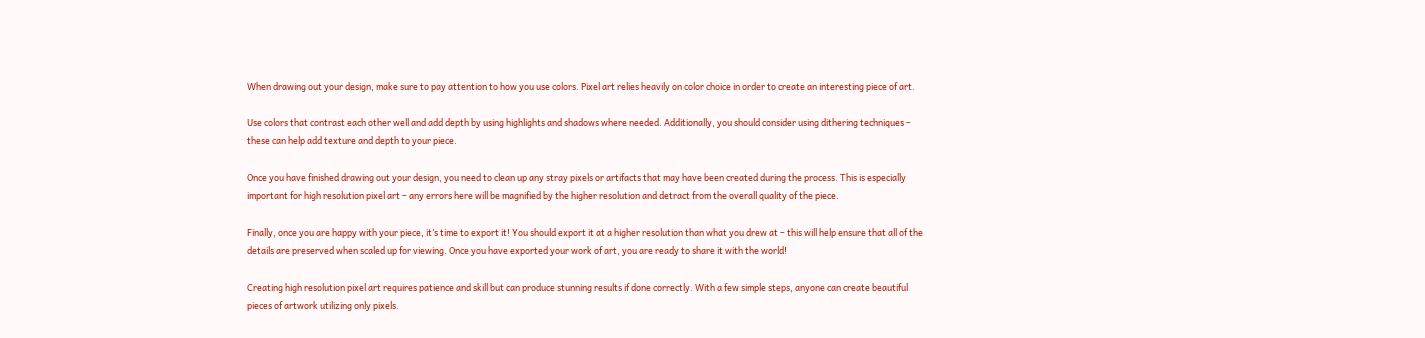When drawing out your design, make sure to pay attention to how you use colors. Pixel art relies heavily on color choice in order to create an interesting piece of art.

Use colors that contrast each other well and add depth by using highlights and shadows where needed. Additionally, you should consider using dithering techniques – these can help add texture and depth to your piece.

Once you have finished drawing out your design, you need to clean up any stray pixels or artifacts that may have been created during the process. This is especially important for high resolution pixel art – any errors here will be magnified by the higher resolution and detract from the overall quality of the piece.

Finally, once you are happy with your piece, it’s time to export it! You should export it at a higher resolution than what you drew at – this will help ensure that all of the details are preserved when scaled up for viewing. Once you have exported your work of art, you are ready to share it with the world!

Creating high resolution pixel art requires patience and skill but can produce stunning results if done correctly. With a few simple steps, anyone can create beautiful pieces of artwork utilizing only pixels.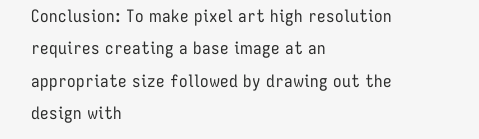Conclusion: To make pixel art high resolution requires creating a base image at an appropriate size followed by drawing out the design with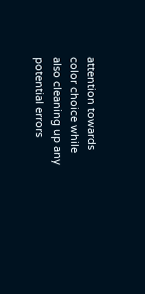attention towards color choice while also cleaning up any potential errors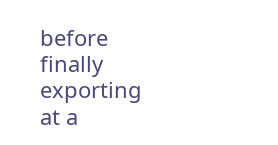before finally exporting at a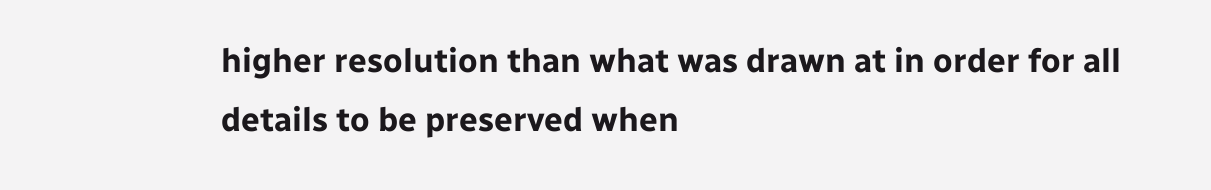higher resolution than what was drawn at in order for all details to be preserved when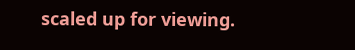scaled up for viewing.